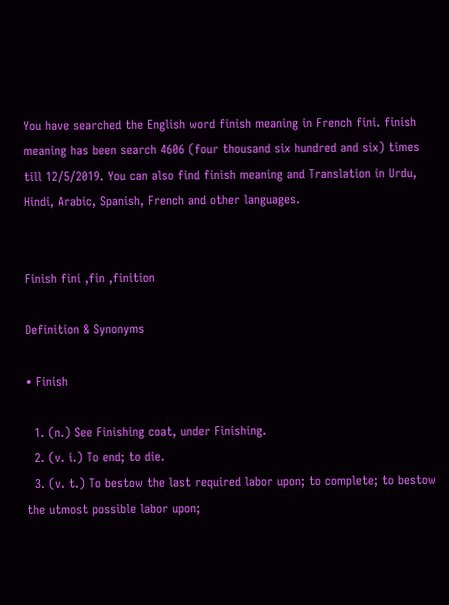You have searched the English word finish meaning in French fini. finish meaning has been search 4606 (four thousand six hundred and six) times till 12/5/2019. You can also find finish meaning and Translation in Urdu, Hindi, Arabic, Spanish, French and other languages.


Finish fini ,fin ,finition

Definition & Synonyms

• Finish

  1. (n.) See Finishing coat, under Finishing.
  2. (v. i.) To end; to die.
  3. (v. t.) To bestow the last required labor upon; to complete; to bestow the utmost possible labor upon;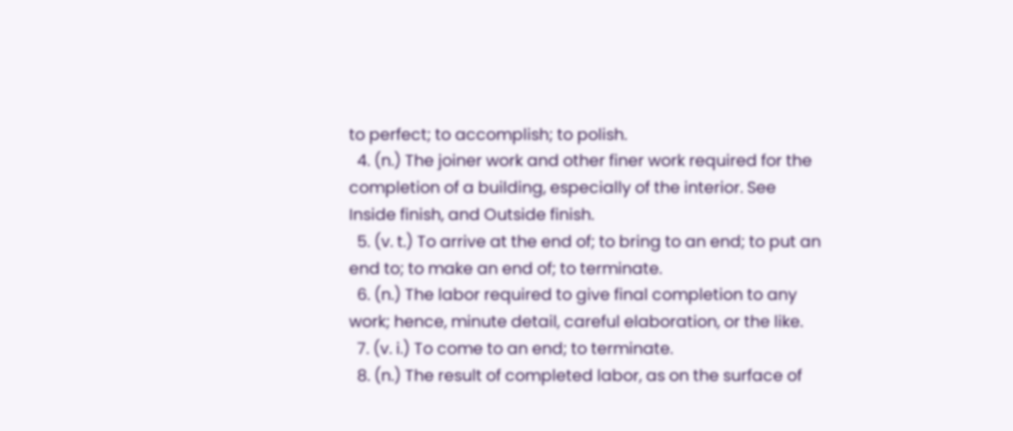to perfect; to accomplish; to polish.
  4. (n.) The joiner work and other finer work required for the completion of a building, especially of the interior. See Inside finish, and Outside finish.
  5. (v. t.) To arrive at the end of; to bring to an end; to put an end to; to make an end of; to terminate.
  6. (n.) The labor required to give final completion to any work; hence, minute detail, careful elaboration, or the like.
  7. (v. i.) To come to an end; to terminate.
  8. (n.) The result of completed labor, as on the surface of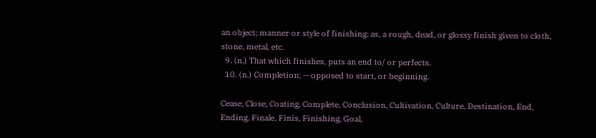an object; manner or style of finishing; as, a rough, dead, or glossy finish given to cloth, stone, metal, etc.
  9. (n.) That which finishes, puts an end to/ or perfects.
  10. (n.) Completion; -- opposed to start, or beginning.

Cease, Close, Coating, Complete, Conclusion, Cultivation, Culture, Destination, End, Ending, Finale, Finis, Finishing, Goal,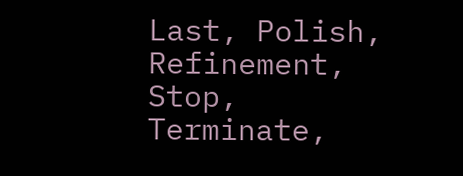Last, Polish, Refinement, Stop, Terminate,